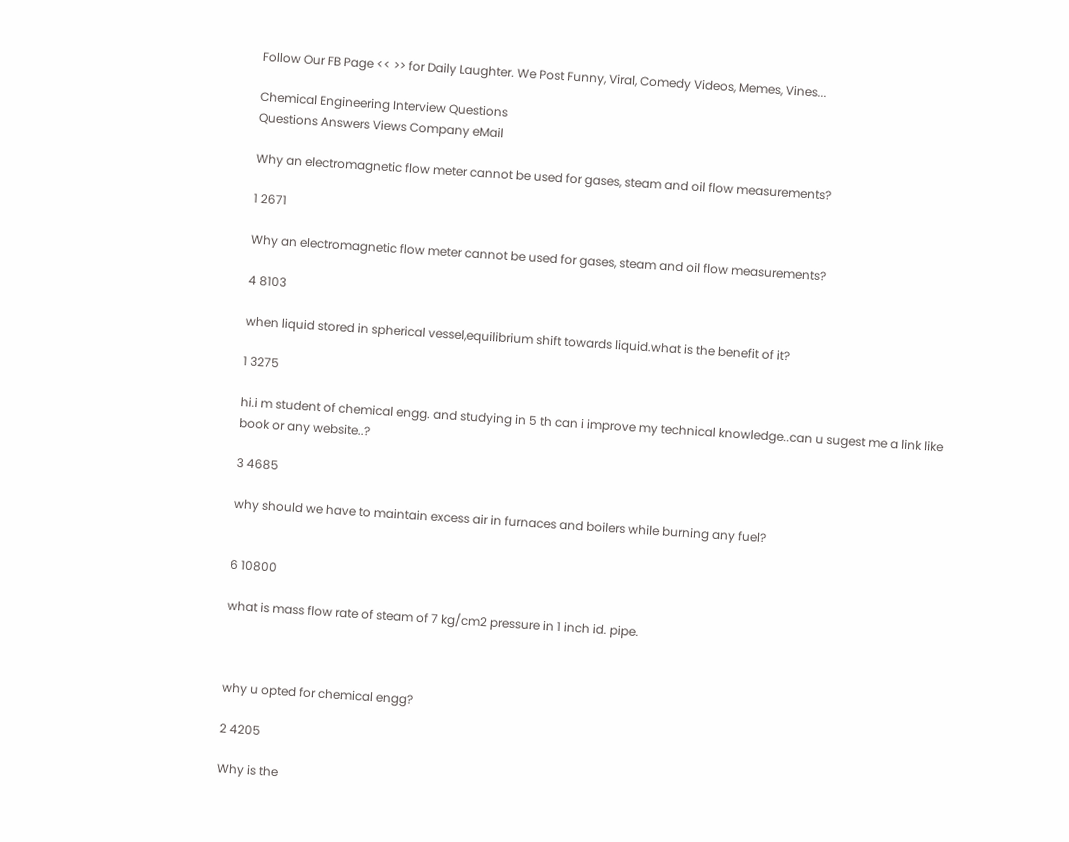Follow Our FB Page << >> for Daily Laughter. We Post Funny, Viral, Comedy Videos, Memes, Vines...

Chemical Engineering Interview Questions
Questions Answers Views Company eMail

Why an electromagnetic flow meter cannot be used for gases, steam and oil flow measurements?

1 2671

Why an electromagnetic flow meter cannot be used for gases, steam and oil flow measurements?

4 8103

when liquid stored in spherical vessel,equilibrium shift towards liquid.what is the benefit of it?

1 3275

hi.i m student of chemical engg. and studying in 5 th can i improve my technical knowledge..can u sugest me a link like book or any website..?

3 4685

why should we have to maintain excess air in furnaces and boilers while burning any fuel?


6 10800

what is mass flow rate of steam of 7 kg/cm2 pressure in 1 inch id. pipe.



why u opted for chemical engg?

2 4205

Why is the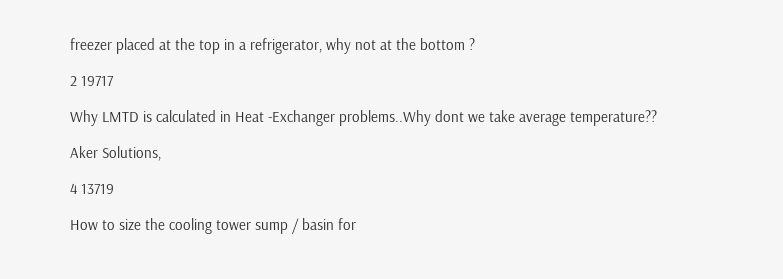freezer placed at the top in a refrigerator, why not at the bottom ?

2 19717

Why LMTD is calculated in Heat -Exchanger problems..Why dont we take average temperature??

Aker Solutions,

4 13719

How to size the cooling tower sump / basin for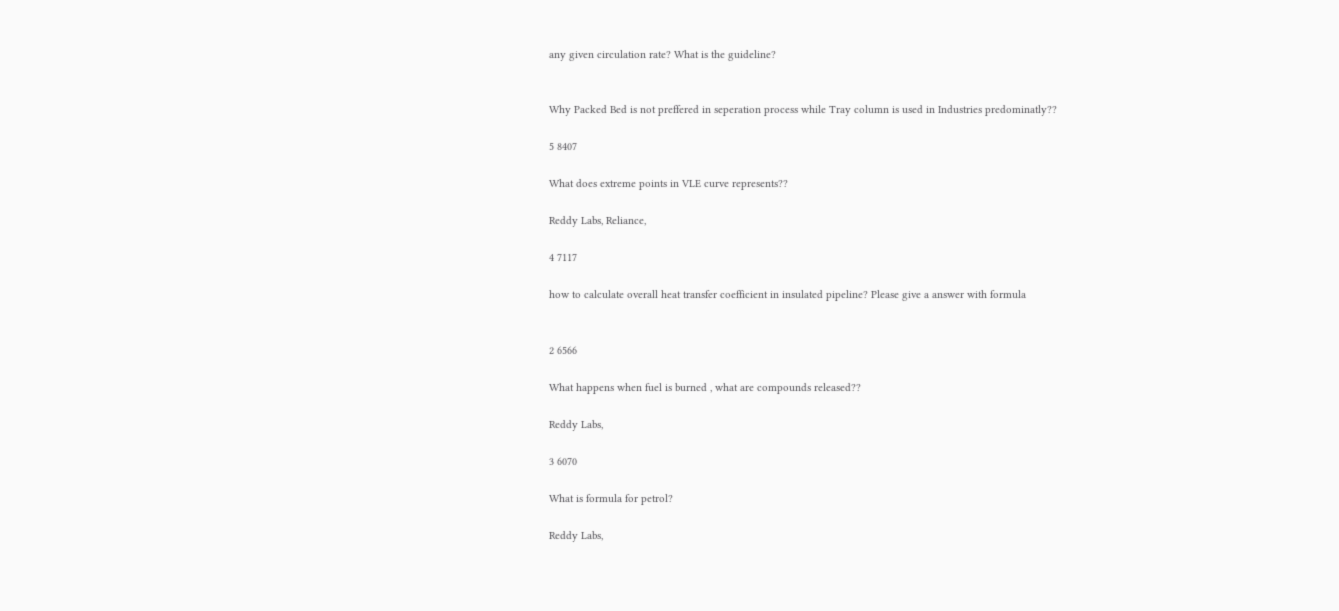any given circulation rate? What is the guideline?


Why Packed Bed is not preffered in seperation process while Tray column is used in Industries predominatly??

5 8407

What does extreme points in VLE curve represents??

Reddy Labs, Reliance,

4 7117

how to calculate overall heat transfer coefficient in insulated pipeline? Please give a answer with formula


2 6566

What happens when fuel is burned , what are compounds released??

Reddy Labs,

3 6070

What is formula for petrol?

Reddy Labs,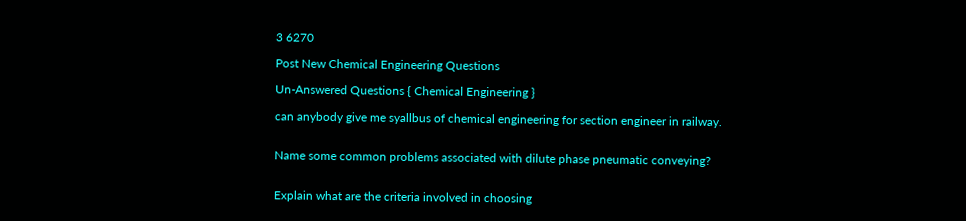3 6270

Post New Chemical Engineering Questions

Un-Answered Questions { Chemical Engineering }

can anybody give me syallbus of chemical engineering for section engineer in railway.


Name some common problems associated with dilute phase pneumatic conveying?


Explain what are the criteria involved in choosing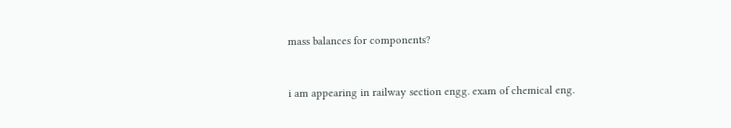mass balances for components?


i am appearing in railway section engg. exam of chemical eng.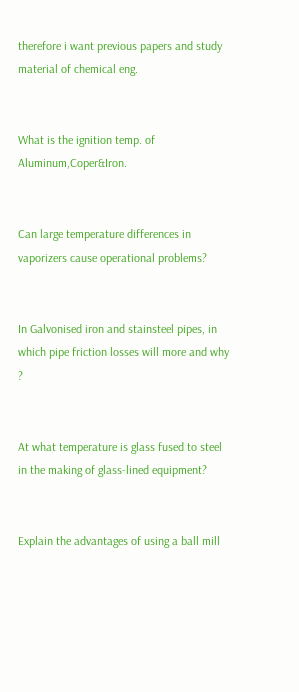therefore i want previous papers and study material of chemical eng.


What is the ignition temp. of Aluminum,Coper&Iron.


Can large temperature differences in vaporizers cause operational problems?


In Galvonised iron and stainsteel pipes, in which pipe friction losses will more and why ?


At what temperature is glass fused to steel in the making of glass-lined equipment?


Explain the advantages of using a ball mill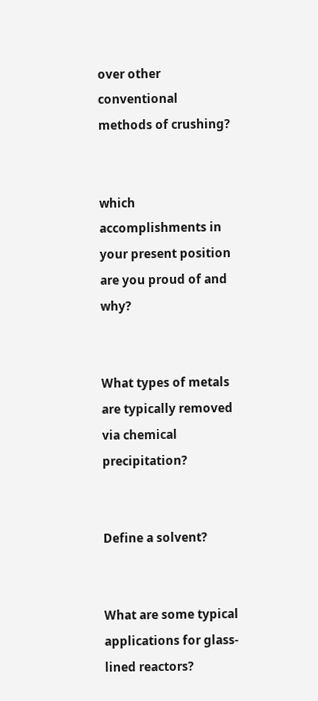over other conventional methods of crushing?


which accomplishments in your present position are you proud of and why?


What types of metals are typically removed via chemical precipitation?


Define a solvent?


What are some typical applications for glass-lined reactors?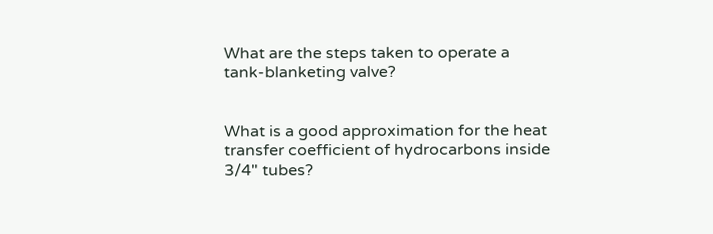What are the steps taken to operate a tank-blanketing valve?


What is a good approximation for the heat transfer coefficient of hydrocarbons inside 3/4" tubes?